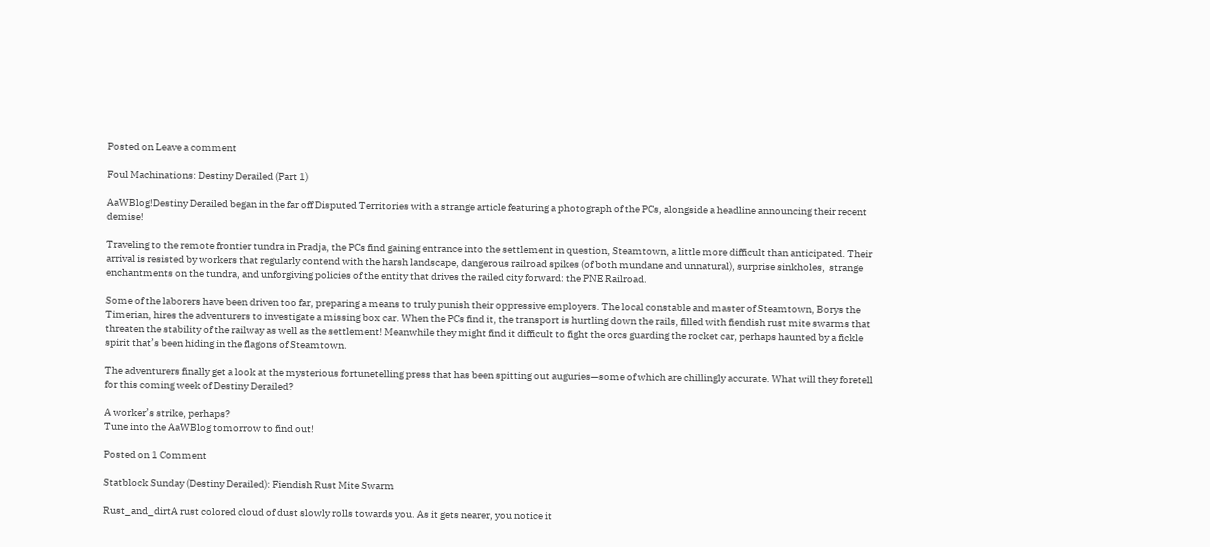Posted on Leave a comment

Foul Machinations: Destiny Derailed (Part 1)

AaWBlog!Destiny Derailed began in the far off Disputed Territories with a strange article featuring a photograph of the PCs, alongside a headline announcing their recent demise!

Traveling to the remote frontier tundra in Pradja, the PCs find gaining entrance into the settlement in question, Steamtown, a little more difficult than anticipated. Their arrival is resisted by workers that regularly contend with the harsh landscape, dangerous railroad spikes (of both mundane and unnatural), surprise sinkholes,  strange enchantments on the tundra, and unforgiving policies of the entity that drives the railed city forward: the PNE Railroad.

Some of the laborers have been driven too far, preparing a means to truly punish their oppressive employers. The local constable and master of Steamtown, Borys the Timerian, hires the adventurers to investigate a missing box car. When the PCs find it, the transport is hurtling down the rails, filled with fiendish rust mite swarms that threaten the stability of the railway as well as the settlement! Meanwhile they might find it difficult to fight the orcs guarding the rocket car, perhaps haunted by a fickle spirit that’s been hiding in the flagons of Steamtown.

The adventurers finally get a look at the mysterious fortunetelling press that has been spitting out auguries—some of which are chillingly accurate. What will they foretell for this coming week of Destiny Derailed?

A worker’s strike, perhaps?
Tune into the AaWBlog tomorrow to find out!

Posted on 1 Comment

Statblock Sunday (Destiny Derailed): Fiendish Rust Mite Swarm

Rust_and_dirtA rust colored cloud of dust slowly rolls towards you. As it gets nearer, you notice it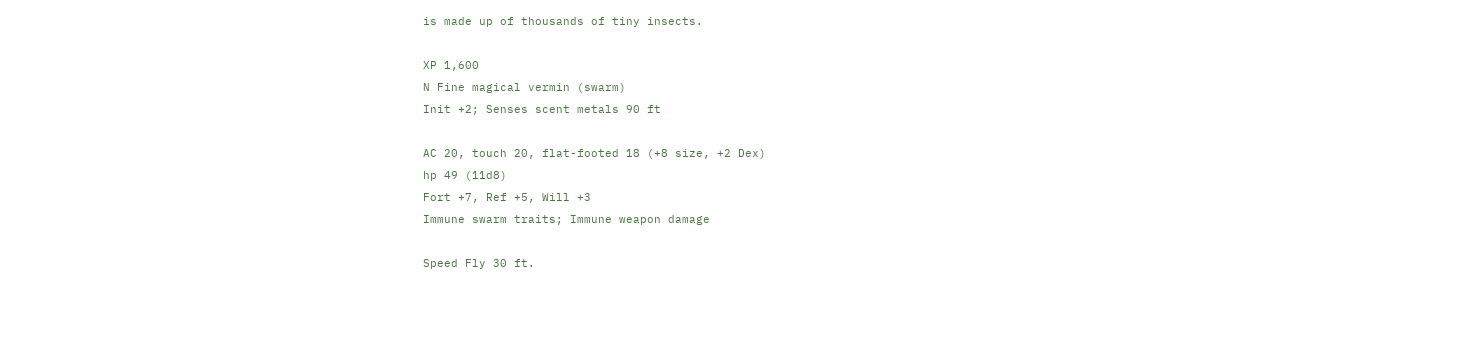is made up of thousands of tiny insects.

XP 1,600
N Fine magical vermin (swarm)
Init +2; Senses scent metals 90 ft

AC 20, touch 20, flat-footed 18 (+8 size, +2 Dex)
hp 49 (11d8)
Fort +7, Ref +5, Will +3
Immune swarm traits; Immune weapon damage

Speed Fly 30 ft.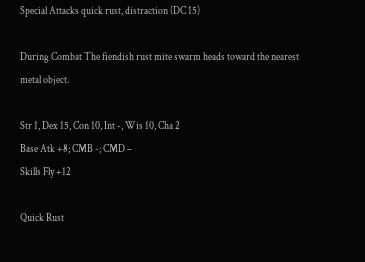Special Attacks quick rust, distraction (DC 15)

During Combat The fiendish rust mite swarm heads toward the nearest metal object.

Str 1, Dex 15, Con 10, Int -, Wis 10, Cha 2
Base Atk +8; CMB -; CMD –
Skills Fly +12

Quick Rust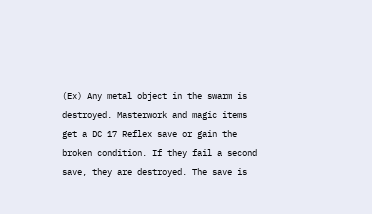(Ex) Any metal object in the swarm is destroyed. Masterwork and magic items get a DC 17 Reflex save or gain the broken condition. If they fail a second save, they are destroyed. The save is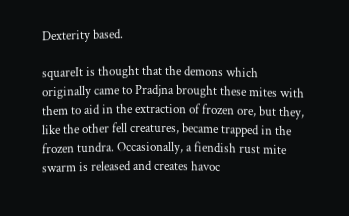Dexterity based.

squareIt is thought that the demons which originally came to Pradjna brought these mites with them to aid in the extraction of frozen ore, but they, like the other fell creatures, became trapped in the frozen tundra. Occasionally, a fiendish rust mite swarm is released and creates havoc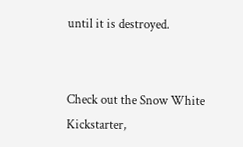until it is destroyed.


Check out the Snow White Kickstarter,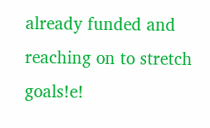already funded and reaching on to stretch goals!e!